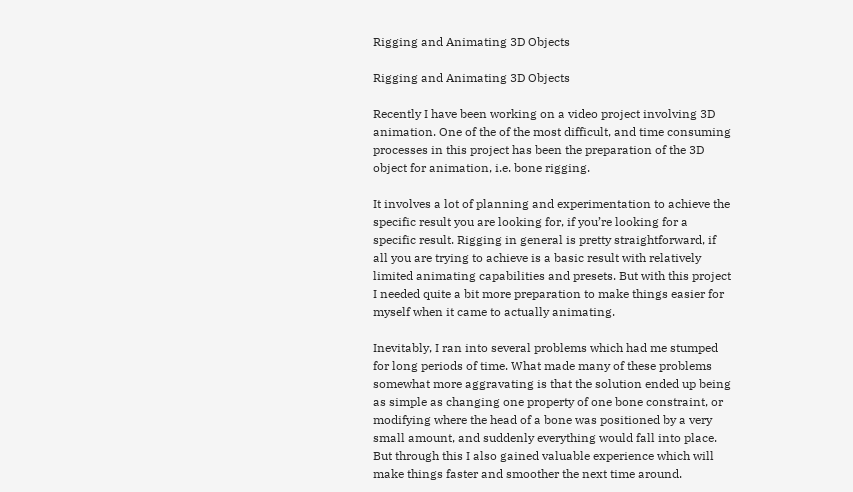Rigging and Animating 3D Objects

Rigging and Animating 3D Objects

Recently I have been working on a video project involving 3D animation. One of the of the most difficult, and time consuming processes in this project has been the preparation of the 3D object for animation, i.e. bone rigging.

It involves a lot of planning and experimentation to achieve the specific result you are looking for, if you’re looking for a specific result. Rigging in general is pretty straightforward, if all you are trying to achieve is a basic result with relatively limited animating capabilities and presets. But with this project I needed quite a bit more preparation to make things easier for myself when it came to actually animating.

Inevitably, I ran into several problems which had me stumped for long periods of time. What made many of these problems somewhat more aggravating is that the solution ended up being as simple as changing one property of one bone constraint, or modifying where the head of a bone was positioned by a very small amount, and suddenly everything would fall into place. But through this I also gained valuable experience which will make things faster and smoother the next time around.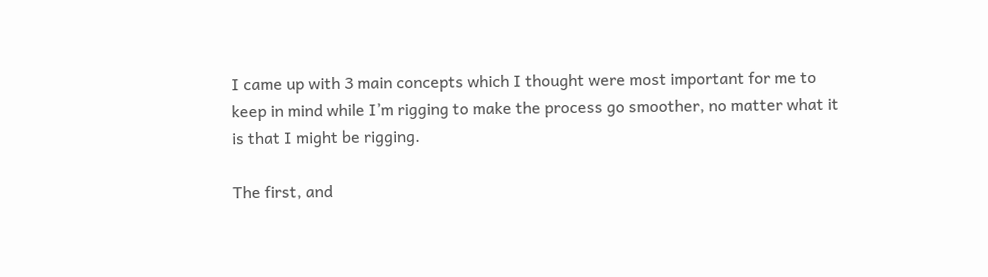I came up with 3 main concepts which I thought were most important for me to keep in mind while I’m rigging to make the process go smoother, no matter what it is that I might be rigging.

The first, and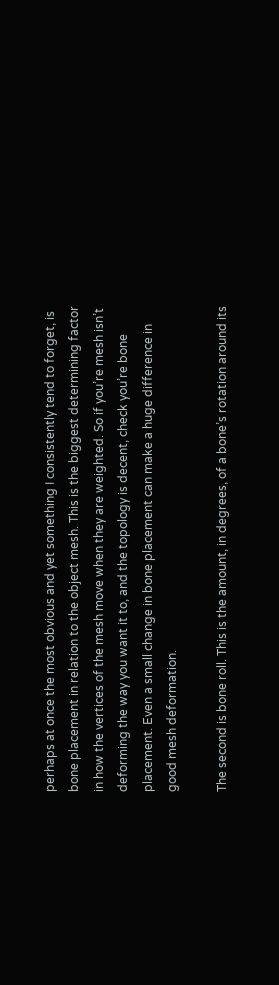perhaps at once the most obvious and yet something I consistently tend to forget, is bone placement in relation to the object mesh. This is the biggest determining factor in how the vertices of the mesh move when they are weighted. So if you’re mesh isn’t deforming the way you want it to, and the topology is decent, check you’re bone placement. Even a small change in bone placement can make a huge difference in good mesh deformation.

The second is bone roll. This is the amount, in degrees, of a bone’s rotation around its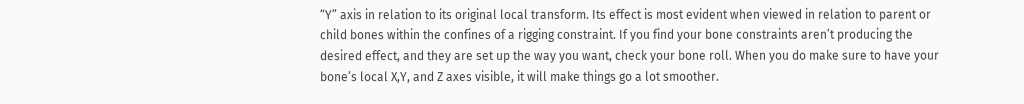“Y” axis in relation to its original local transform. Its effect is most evident when viewed in relation to parent or child bones within the confines of a rigging constraint. If you find your bone constraints aren’t producing the desired effect, and they are set up the way you want, check your bone roll. When you do make sure to have your bone’s local X,Y, and Z axes visible, it will make things go a lot smoother.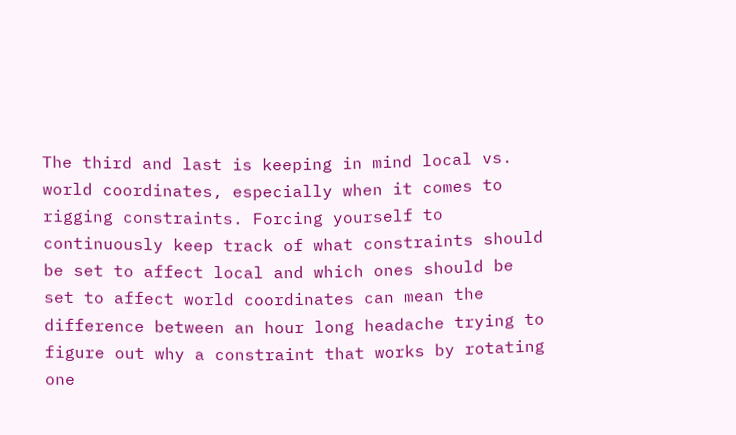The third and last is keeping in mind local vs. world coordinates, especially when it comes to rigging constraints. Forcing yourself to continuously keep track of what constraints should be set to affect local and which ones should be set to affect world coordinates can mean the difference between an hour long headache trying to figure out why a constraint that works by rotating one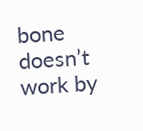bone doesn’t work by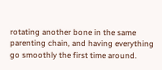rotating another bone in the same parenting chain, and having everything go smoothly the first time around.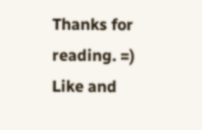Thanks for reading. =) Like and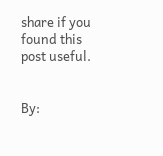share if you found this post useful.


By: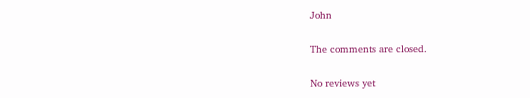John

The comments are closed.

No reviews yet